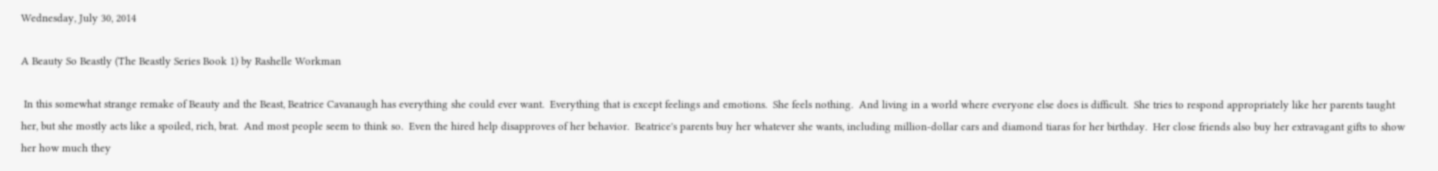Wednesday, July 30, 2014

A Beauty So Beastly (The Beastly Series Book 1) by Rashelle Workman

 In this somewhat strange remake of Beauty and the Beast, Beatrice Cavanaugh has everything she could ever want.  Everything that is except feelings and emotions.  She feels nothing.  And living in a world where everyone else does is difficult.  She tries to respond appropriately like her parents taught her, but she mostly acts like a spoiled, rich, brat.  And most people seem to think so.  Even the hired help disapproves of her behavior.  Beatrice's parents buy her whatever she wants, including million-dollar cars and diamond tiaras for her birthday.  Her close friends also buy her extravagant gifts to show her how much they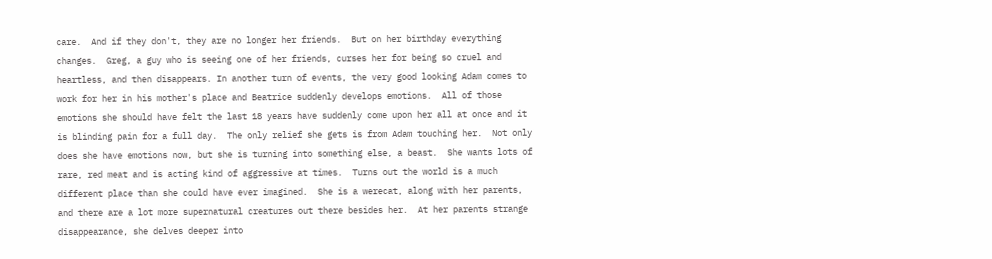care.  And if they don't, they are no longer her friends.  But on her birthday everything changes.  Greg, a guy who is seeing one of her friends, curses her for being so cruel and heartless, and then disappears. In another turn of events, the very good looking Adam comes to work for her in his mother's place and Beatrice suddenly develops emotions.  All of those emotions she should have felt the last 18 years have suddenly come upon her all at once and it is blinding pain for a full day.  The only relief she gets is from Adam touching her.  Not only does she have emotions now, but she is turning into something else, a beast.  She wants lots of rare, red meat and is acting kind of aggressive at times.  Turns out the world is a much different place than she could have ever imagined.  She is a werecat, along with her parents, and there are a lot more supernatural creatures out there besides her.  At her parents strange disappearance, she delves deeper into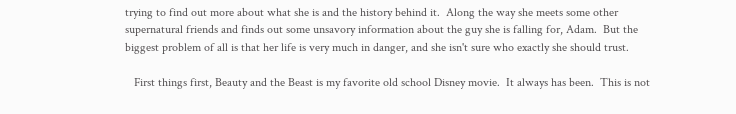trying to find out more about what she is and the history behind it.  Along the way she meets some other supernatural friends and finds out some unsavory information about the guy she is falling for, Adam.  But the biggest problem of all is that her life is very much in danger, and she isn't sure who exactly she should trust.

   First things first, Beauty and the Beast is my favorite old school Disney movie.  It always has been.  This is not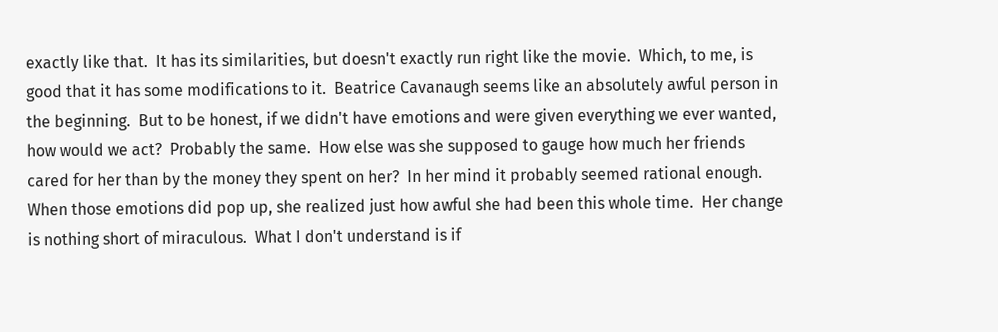exactly like that.  It has its similarities, but doesn't exactly run right like the movie.  Which, to me, is good that it has some modifications to it.  Beatrice Cavanaugh seems like an absolutely awful person in the beginning.  But to be honest, if we didn't have emotions and were given everything we ever wanted, how would we act?  Probably the same.  How else was she supposed to gauge how much her friends cared for her than by the money they spent on her?  In her mind it probably seemed rational enough.  When those emotions did pop up, she realized just how awful she had been this whole time.  Her change is nothing short of miraculous.  What I don't understand is if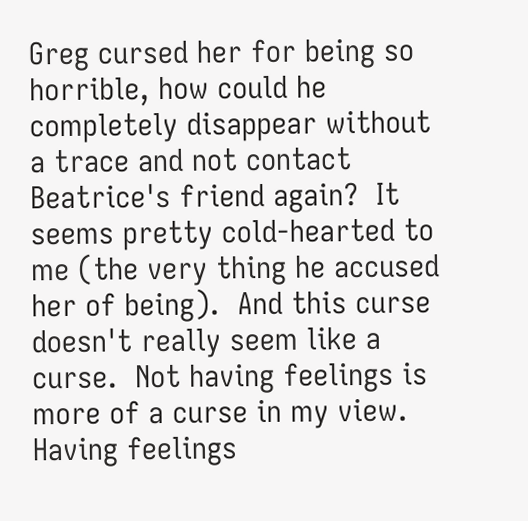Greg cursed her for being so horrible, how could he completely disappear without a trace and not contact Beatrice's friend again?  It seems pretty cold-hearted to me (the very thing he accused her of being).  And this curse doesn't really seem like a curse.  Not having feelings is more of a curse in my view.  Having feelings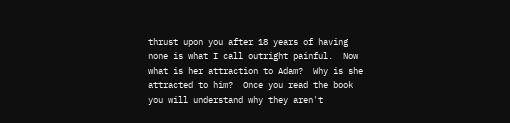thrust upon you after 18 years of having none is what I call outright painful.  Now what is her attraction to Adam?  Why is she attracted to him?  Once you read the book you will understand why they aren't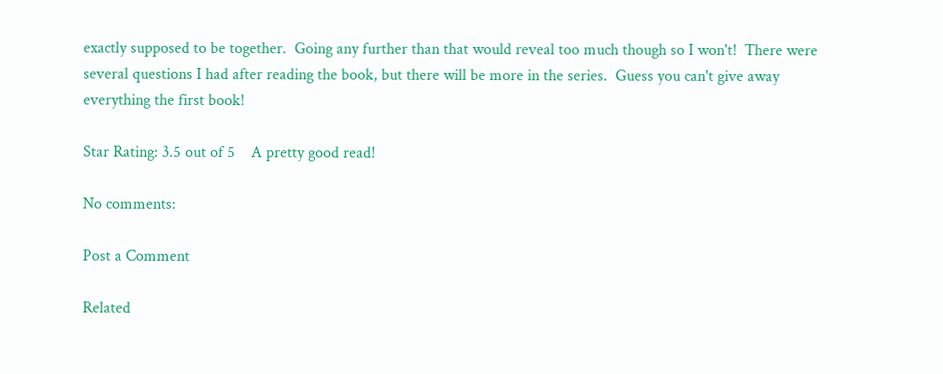exactly supposed to be together.  Going any further than that would reveal too much though so I won't!  There were several questions I had after reading the book, but there will be more in the series.  Guess you can't give away everything the first book!

Star Rating: 3.5 out of 5    A pretty good read!

No comments:

Post a Comment

Related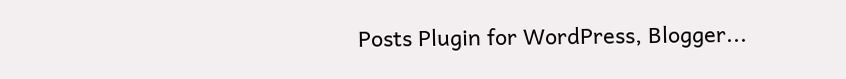Posts Plugin for WordPress, Blogger...